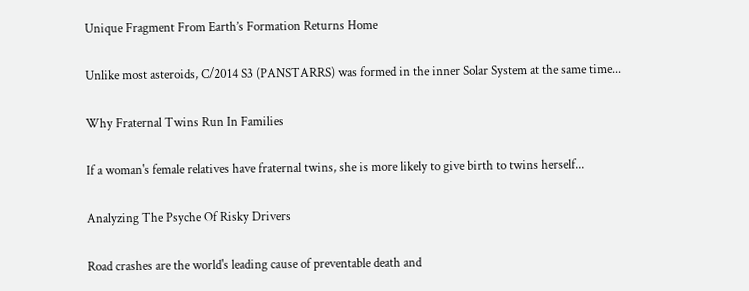Unique Fragment From Earth’s Formation Returns Home

Unlike most asteroids, C/2014 S3 (PANSTARRS) was formed in the inner Solar System at the same time...

Why Fraternal Twins Run In Families

If a woman's female relatives have fraternal twins, she is more likely to give birth to twins herself...

Analyzing The Psyche Of Risky Drivers

Road crashes are the world's leading cause of preventable death and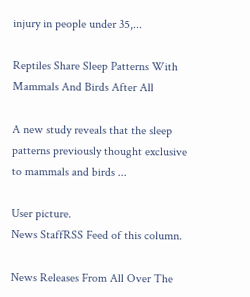injury in people under 35,...

Reptiles Share Sleep Patterns With Mammals And Birds After All

A new study reveals that the sleep patterns previously thought exclusive to mammals and birds ...

User picture.
News StaffRSS Feed of this column.

News Releases From All Over The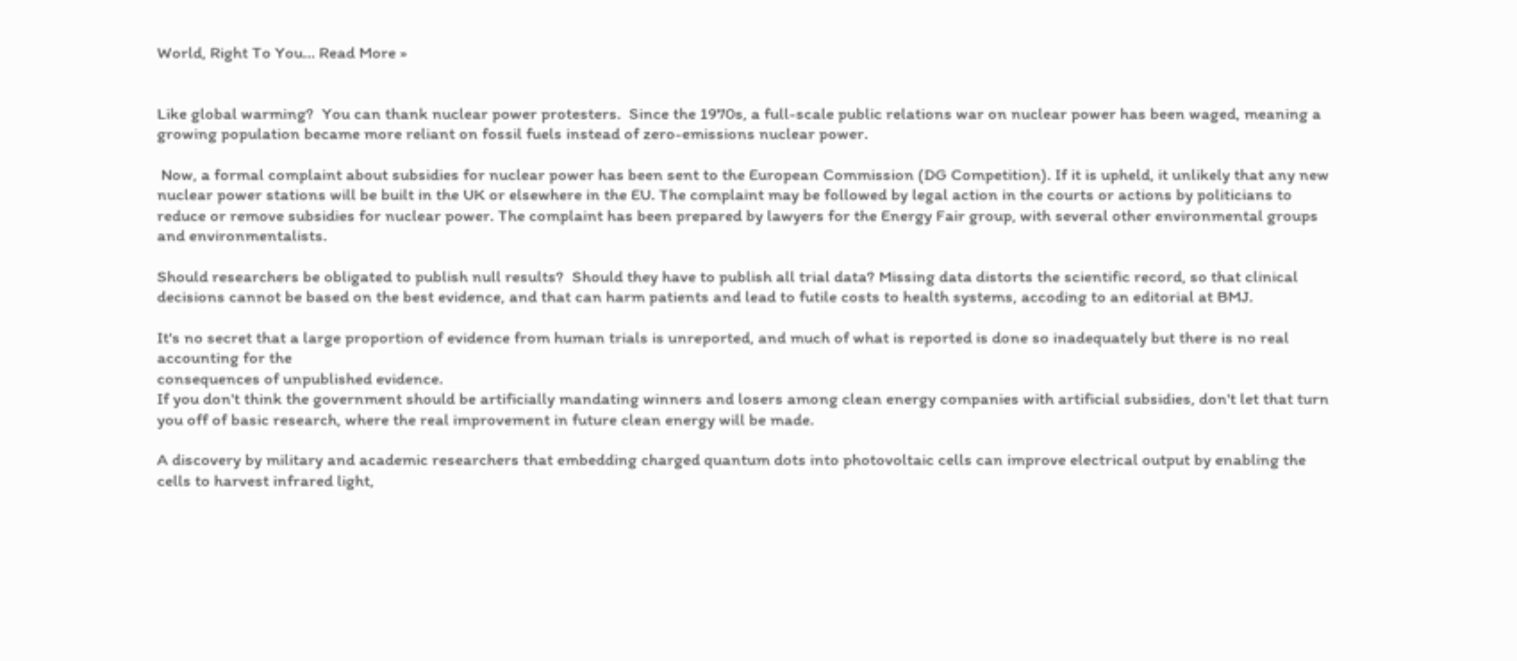World, Right To You... Read More »


Like global warming?  You can thank nuclear power protesters.  Since the 1970s, a full-scale public relations war on nuclear power has been waged, meaning a growing population became more reliant on fossil fuels instead of zero-emissions nuclear power.

 Now, a formal complaint about subsidies for nuclear power has been sent to the European Commission (DG Competition). If it is upheld, it unlikely that any new nuclear power stations will be built in the UK or elsewhere in the EU. The complaint may be followed by legal action in the courts or actions by politicians to reduce or remove subsidies for nuclear power. The complaint has been prepared by lawyers for the Energy Fair group, with several other environmental groups and environmentalists.

Should researchers be obligated to publish null results?  Should they have to publish all trial data? Missing data distorts the scientific record, so that clinical decisions cannot be based on the best evidence, and that can harm patients and lead to futile costs to health systems, accoding to an editorial at BMJ.

It's no secret that a large proportion of evidence from human trials is unreported, and much of what is reported is done so inadequately but there is no real accounting for the
consequences of unpublished evidence.
If you don't think the government should be artificially mandating winners and losers among clean energy companies with artificial subsidies, don't let that turn you off of basic research, where the real improvement in future clean energy will be made.

A discovery by military and academic researchers that embedding charged quantum dots into photovoltaic cells can improve electrical output by enabling the cells to harvest infrared light,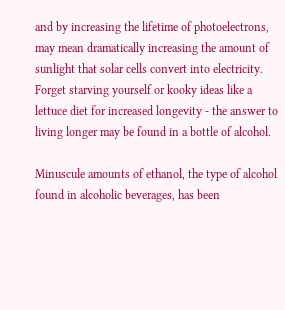and by increasing the lifetime of photoelectrons, may mean dramatically increasing the amount of sunlight that solar cells convert into electricity.
Forget starving yourself or kooky ideas like a lettuce diet for increased longevity - the answer to living longer may be found in a bottle of alcohol.

Minuscule amounts of ethanol, the type of alcohol found in alcoholic beverages, has been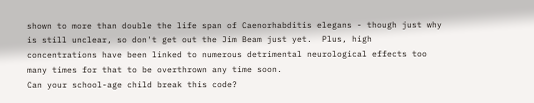shown to more than double the life span of Caenorhabditis elegans - though just why is still unclear, so don't get out the Jim Beam just yet.  Plus, high concentrations have been linked to numerous detrimental neurological effects too many times for that to be overthrown any time soon.
Can your school-age child break this code?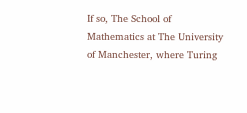If so, The School of Mathematics at The University of Manchester, where Turing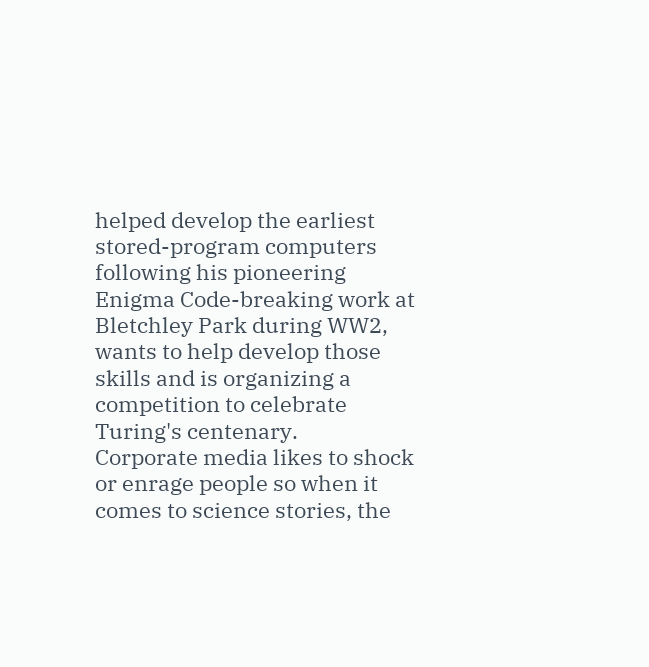helped develop the earliest stored-program computers following his pioneering Enigma Code-breaking work at Bletchley Park during WW2, wants to help develop those skills and is organizing a competition to celebrate Turing's centenary.
Corporate media likes to shock or enrage people so when it comes to science stories, the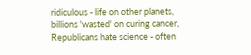ridiculous - life on other planets, billions 'wasted' on curing cancer, Republicans hate science - often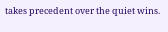takes precedent over the quiet wins.